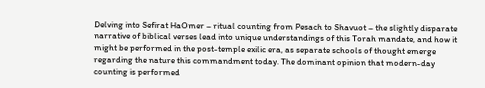Delving into Sefirat HaOmer – ritual counting from Pesach to Shavuot – the slightly disparate narrative of biblical verses lead into unique understandings of this Torah mandate, and how it might be performed in the post-temple exilic era, as separate schools of thought emerge regarding the nature this commandment today. The dominant opinion that modern-day counting is performed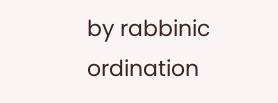by rabbinic ordination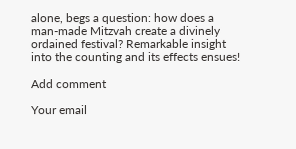alone, begs a question: how does a man-made Mitzvah create a divinely ordained festival? Remarkable insight into the counting and its effects ensues!

Add comment

Your email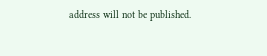address will not be published.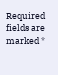Required fields are marked *